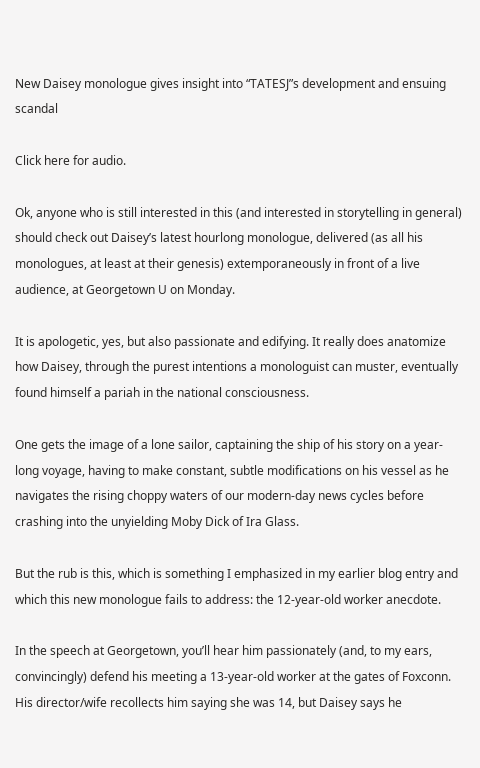New Daisey monologue gives insight into “TATESJ”s development and ensuing scandal

Click here for audio.

Ok, anyone who is still interested in this (and interested in storytelling in general) should check out Daisey’s latest hourlong monologue, delivered (as all his monologues, at least at their genesis) extemporaneously in front of a live audience, at Georgetown U on Monday.

It is apologetic, yes, but also passionate and edifying. It really does anatomize how Daisey, through the purest intentions a monologuist can muster, eventually found himself a pariah in the national consciousness.

One gets the image of a lone sailor, captaining the ship of his story on a year-long voyage, having to make constant, subtle modifications on his vessel as he navigates the rising choppy waters of our modern-day news cycles before crashing into the unyielding Moby Dick of Ira Glass.

But the rub is this, which is something I emphasized in my earlier blog entry and which this new monologue fails to address: the 12-year-old worker anecdote.

In the speech at Georgetown, you’ll hear him passionately (and, to my ears, convincingly) defend his meeting a 13-year-old worker at the gates of Foxconn. His director/wife recollects him saying she was 14, but Daisey says he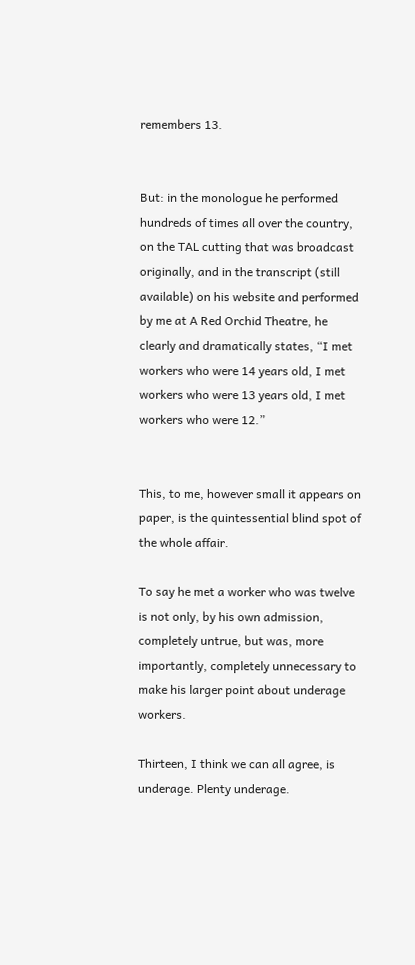remembers 13.


But: in the monologue he performed hundreds of times all over the country, on the TAL cutting that was broadcast originally, and in the transcript (still available) on his website and performed by me at A Red Orchid Theatre, he clearly and dramatically states, “I met workers who were 14 years old, I met workers who were 13 years old, I met workers who were 12.”


This, to me, however small it appears on paper, is the quintessential blind spot of the whole affair.

To say he met a worker who was twelve is not only, by his own admission, completely untrue, but was, more importantly, completely unnecessary to make his larger point about underage workers.

Thirteen, I think we can all agree, is underage. Plenty underage.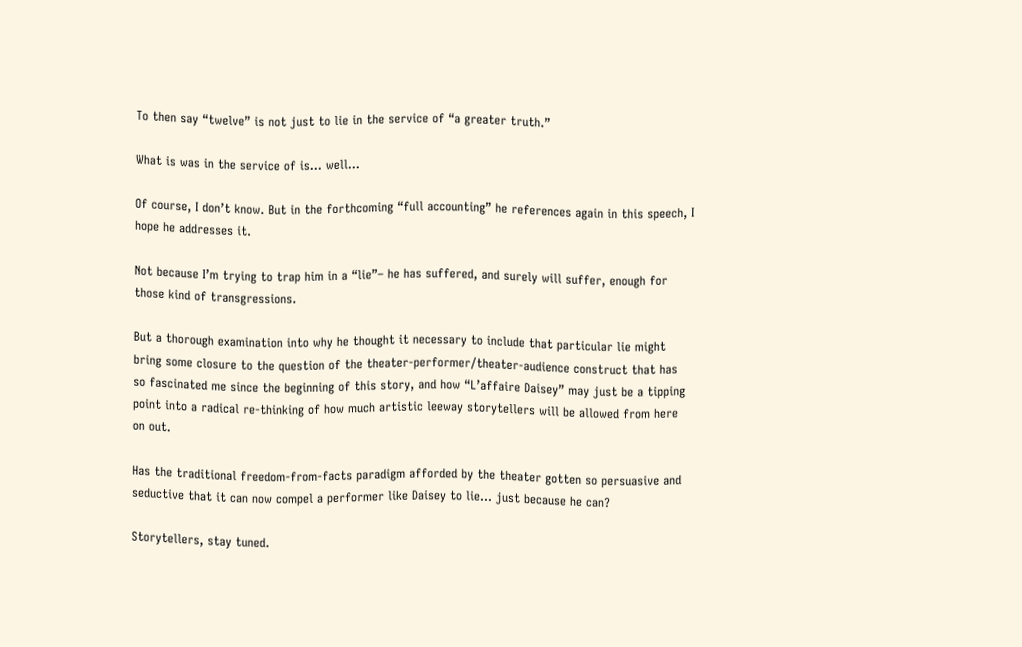To then say “twelve” is not just to lie in the service of “a greater truth.”

What is was in the service of is… well…

Of course, I don’t know. But in the forthcoming “full accounting” he references again in this speech, I hope he addresses it.

Not because I’m trying to trap him in a “lie”– he has suffered, and surely will suffer, enough for those kind of transgressions.

But a thorough examination into why he thought it necessary to include that particular lie might bring some closure to the question of the theater-performer/theater-audience construct that has so fascinated me since the beginning of this story, and how “L’affaire Daisey” may just be a tipping point into a radical re-thinking of how much artistic leeway storytellers will be allowed from here on out.

Has the traditional freedom-from-facts paradigm afforded by the theater gotten so persuasive and seductive that it can now compel a performer like Daisey to lie… just because he can?

Storytellers, stay tuned.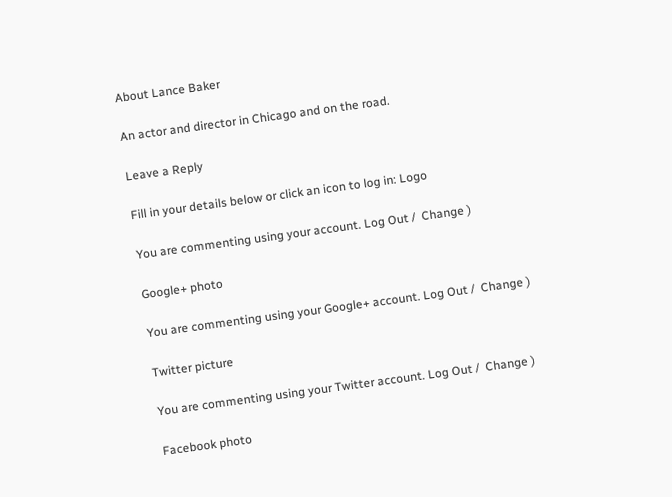About Lance Baker

An actor and director in Chicago and on the road.

Leave a Reply

Fill in your details below or click an icon to log in: Logo

You are commenting using your account. Log Out /  Change )

Google+ photo

You are commenting using your Google+ account. Log Out /  Change )

Twitter picture

You are commenting using your Twitter account. Log Out /  Change )

Facebook photo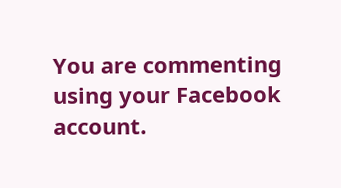You are commenting using your Facebook account.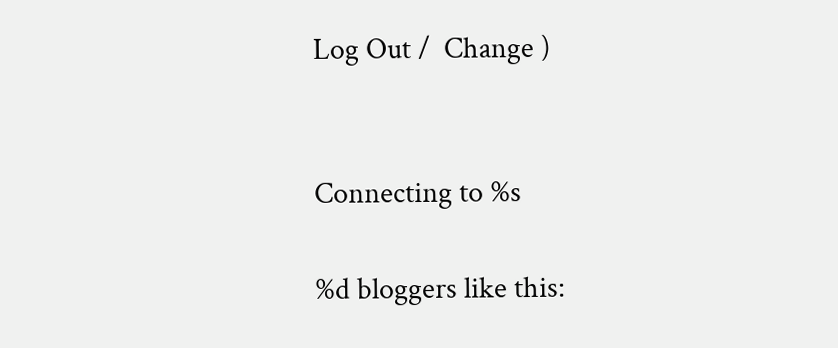Log Out /  Change )


Connecting to %s

%d bloggers like this: